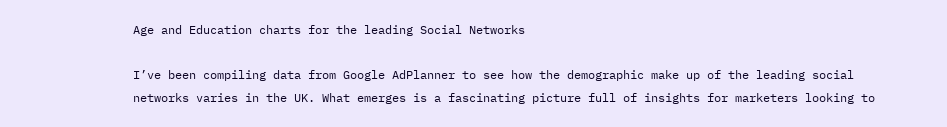Age and Education charts for the leading Social Networks

I’ve been compiling data from Google AdPlanner to see how the demographic make up of the leading social networks varies in the UK. What emerges is a fascinating picture full of insights for marketers looking to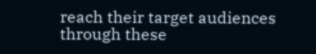reach their target audiences through these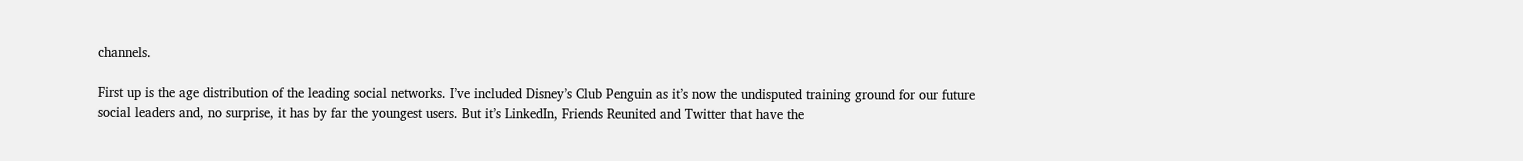channels.

First up is the age distribution of the leading social networks. I’ve included Disney’s Club Penguin as it’s now the undisputed training ground for our future social leaders and, no surprise, it has by far the youngest users. But it’s LinkedIn, Friends Reunited and Twitter that have the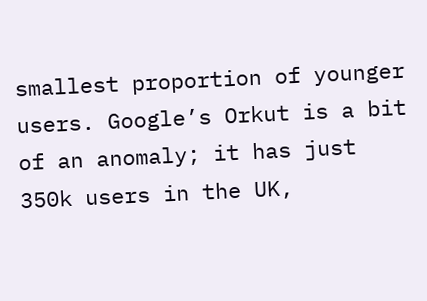smallest proportion of younger users. Google’s Orkut is a bit of an anomaly; it has just 350k users in the UK,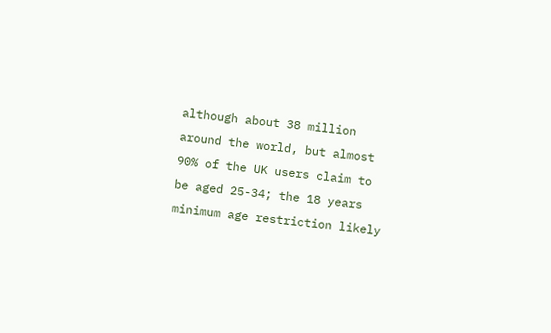although about 38 million around the world, but almost 90% of the UK users claim to be aged 25-34; the 18 years minimum age restriction likely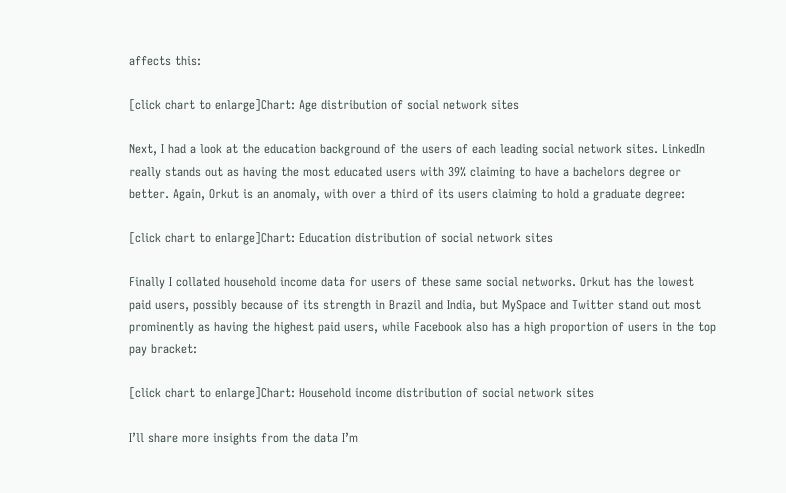affects this:

[click chart to enlarge]Chart: Age distribution of social network sites

Next, I had a look at the education background of the users of each leading social network sites. LinkedIn really stands out as having the most educated users with 39% claiming to have a bachelors degree or better. Again, Orkut is an anomaly, with over a third of its users claiming to hold a graduate degree:

[click chart to enlarge]Chart: Education distribution of social network sites

Finally I collated household income data for users of these same social networks. Orkut has the lowest paid users, possibly because of its strength in Brazil and India, but MySpace and Twitter stand out most prominently as having the highest paid users, while Facebook also has a high proportion of users in the top pay bracket:

[click chart to enlarge]Chart: Household income distribution of social network sites

I’ll share more insights from the data I’m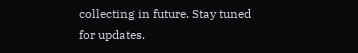collecting in future. Stay tuned for updates.